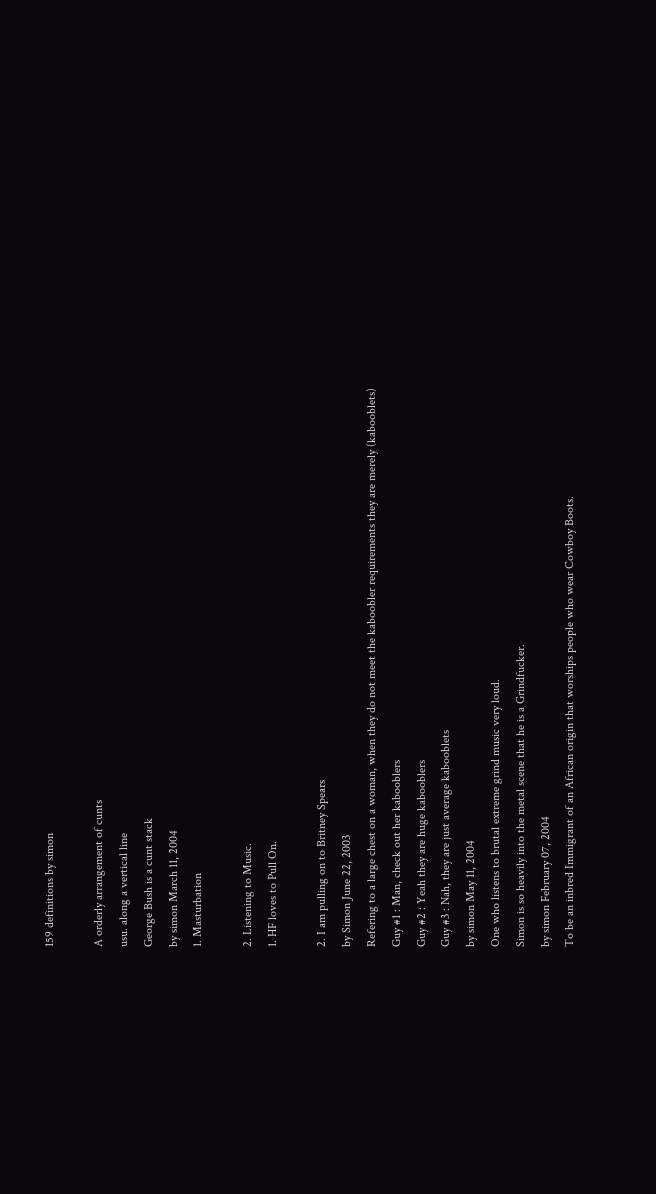159 definitions by simon

A orderly arrangement of cunts
usu. along a vertical line
George Bush is a cunt stack
by simon March 11, 2004
1. Masturbation

2. Listening to Music.
1. HF loves to Pull On.

2. I am pulling on to Britney Spears
by Simon June 22, 2003
Refering to a large chest on a woman, when they do not meet the kaboobler requirements they are merely (kabooblets)
Guy #1 : Man, check out her kabooblers
Guy #2 : Yeah they are huge kabooblers
Guy #3 : Nah, they are just average kabooblets
by simon May 11, 2004
One who listens to brutal extreme grind music very loud.
Simon is so heavily into the metal scene that he is a Grindfucker.
by simon February 07, 2004
To be an inbred Immigrant of an African origin that worships people who wear Cowboy Boots.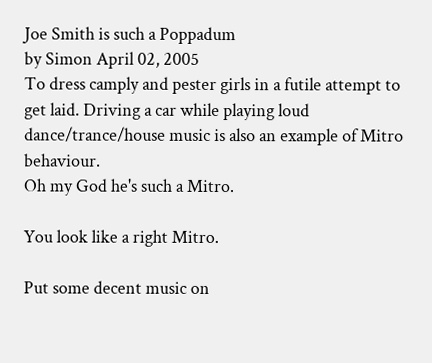Joe Smith is such a Poppadum
by Simon April 02, 2005
To dress camply and pester girls in a futile attempt to get laid. Driving a car while playing loud dance/trance/house music is also an example of Mitro behaviour.
Oh my God he's such a Mitro.

You look like a right Mitro.

Put some decent music on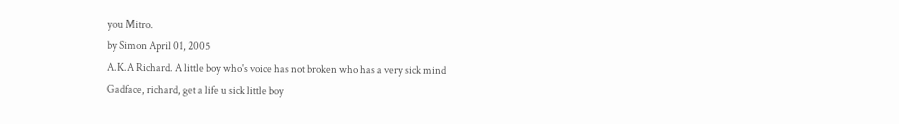you Mitro.
by Simon April 01, 2005
A.K.A Richard. A little boy who's voice has not broken who has a very sick mind
Gadface, richard, get a life u sick little boy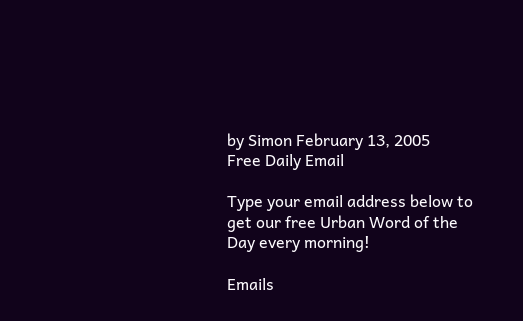by Simon February 13, 2005
Free Daily Email

Type your email address below to get our free Urban Word of the Day every morning!

Emails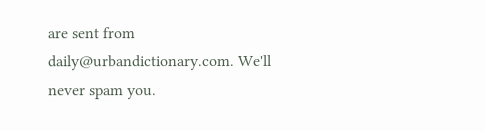are sent from daily@urbandictionary.com. We'll never spam you.